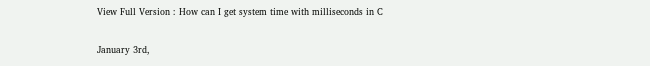View Full Version : How can I get system time with milliseconds in C

January 3rd,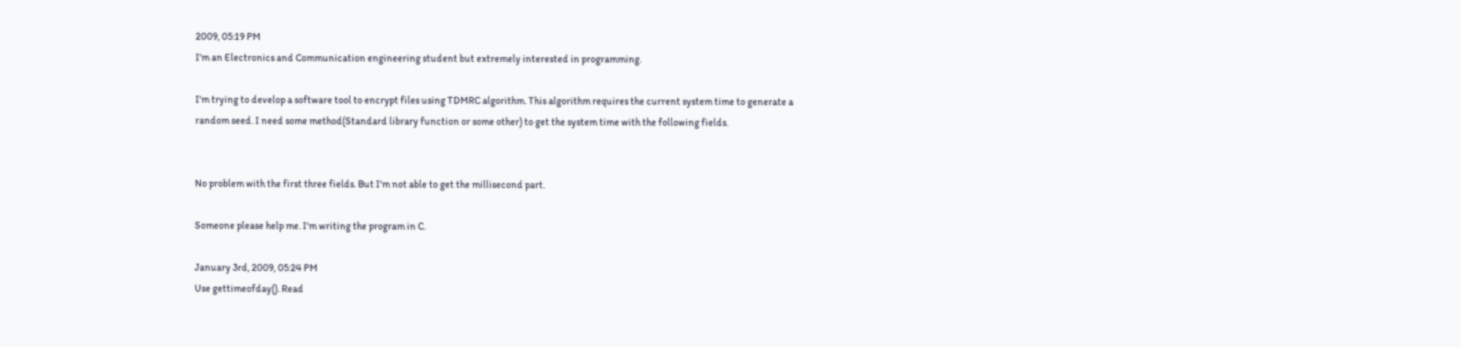2009, 05:19 PM
I'm an Electronics and Communication engineering student but extremely interested in programming.

I'm trying to develop a software tool to encrypt files using TDMRC algorithm. This algorithm requires the current system time to generate a random seed. I need some method(Standard library function or some other) to get the system time with the following fields.


No problem with the first three fields. But I'm not able to get the millisecond part.

Someone please help me. I'm writing the program in C.

January 3rd, 2009, 05:24 PM
Use gettimeofday(). Read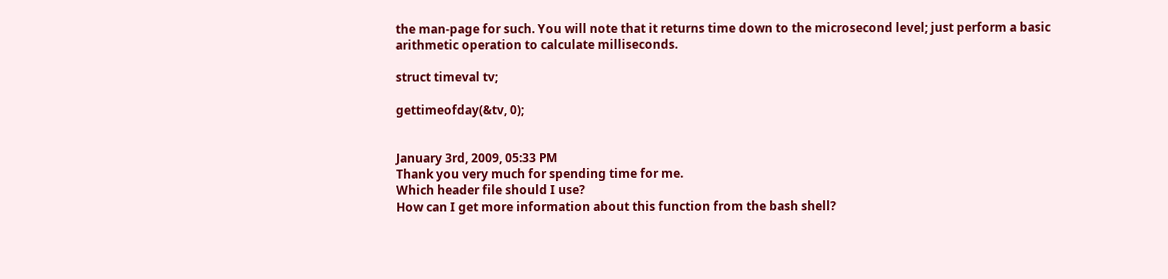the man-page for such. You will note that it returns time down to the microsecond level; just perform a basic arithmetic operation to calculate milliseconds.

struct timeval tv;

gettimeofday(&tv, 0);


January 3rd, 2009, 05:33 PM
Thank you very much for spending time for me.
Which header file should I use?
How can I get more information about this function from the bash shell?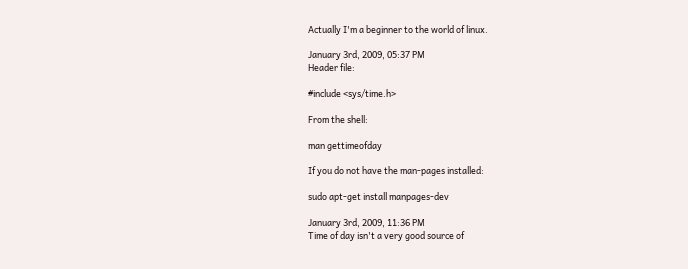Actually I'm a beginner to the world of linux.

January 3rd, 2009, 05:37 PM
Header file:

#include <sys/time.h>

From the shell:

man gettimeofday

If you do not have the man-pages installed:

sudo apt-get install manpages-dev

January 3rd, 2009, 11:36 PM
Time of day isn't a very good source of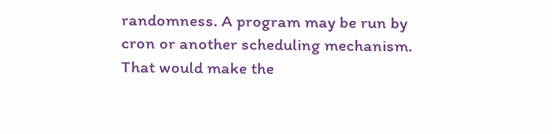randomness. A program may be run by cron or another scheduling mechanism. That would make the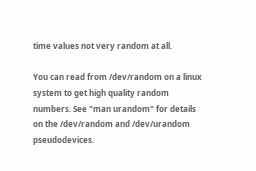time values not very random at all.

You can read from /dev/random on a linux system to get high quality random numbers. See "man urandom" for details on the /dev/random and /dev/urandom pseudodevices.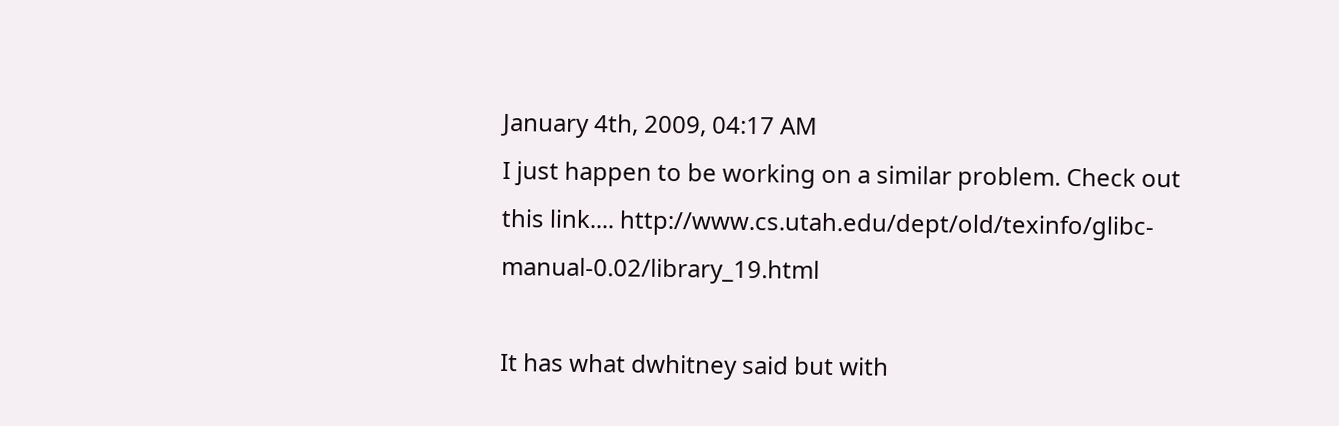January 4th, 2009, 04:17 AM
I just happen to be working on a similar problem. Check out this link.... http://www.cs.utah.edu/dept/old/texinfo/glibc-manual-0.02/library_19.html

It has what dwhitney said but with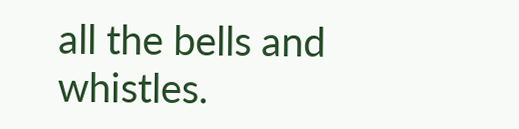all the bells and whistles.